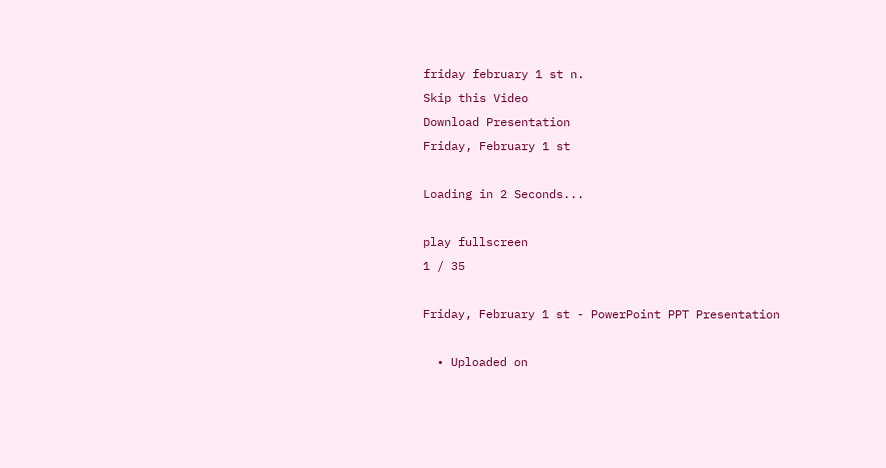friday february 1 st n.
Skip this Video
Download Presentation
Friday, February 1 st

Loading in 2 Seconds...

play fullscreen
1 / 35

Friday, February 1 st - PowerPoint PPT Presentation

  • Uploaded on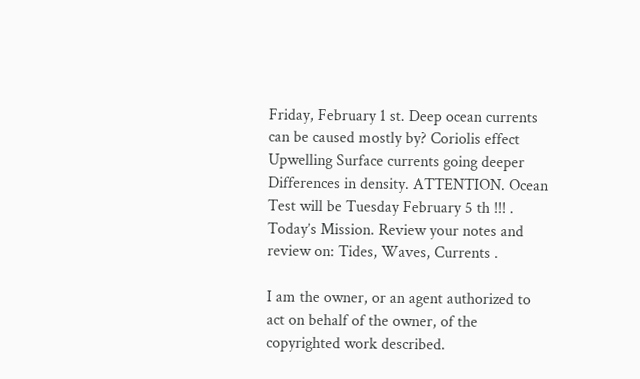Friday, February 1 st. Deep ocean currents can be caused mostly by? Coriolis effect Upwelling Surface currents going deeper Differences in density. ATTENTION. Ocean Test will be Tuesday February 5 th !!! . Today’s Mission. Review your notes and review on: Tides, Waves, Currents .

I am the owner, or an agent authorized to act on behalf of the owner, of the copyrighted work described.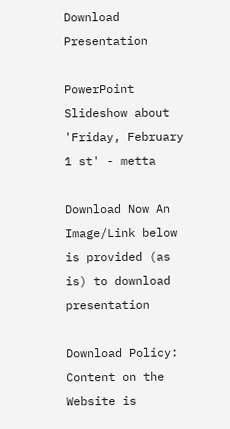Download Presentation

PowerPoint Slideshow about 'Friday, February 1 st' - metta

Download Now An Image/Link below is provided (as is) to download presentation

Download Policy: Content on the Website is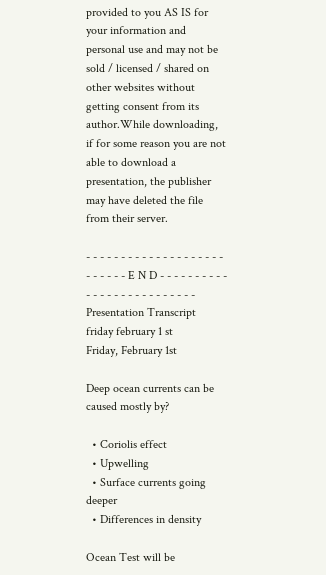provided to you AS IS for your information and personal use and may not be sold / licensed / shared on other websites without getting consent from its author.While downloading, if for some reason you are not able to download a presentation, the publisher may have deleted the file from their server.

- - - - - - - - - - - - - - - - - - - - - - - - - - E N D - - - - - - - - - - - - - - - - - - - - - - - - - -
Presentation Transcript
friday february 1 st
Friday, February 1st

Deep ocean currents can be caused mostly by?

  • Coriolis effect
  • Upwelling
  • Surface currents going deeper
  • Differences in density

Ocean Test will be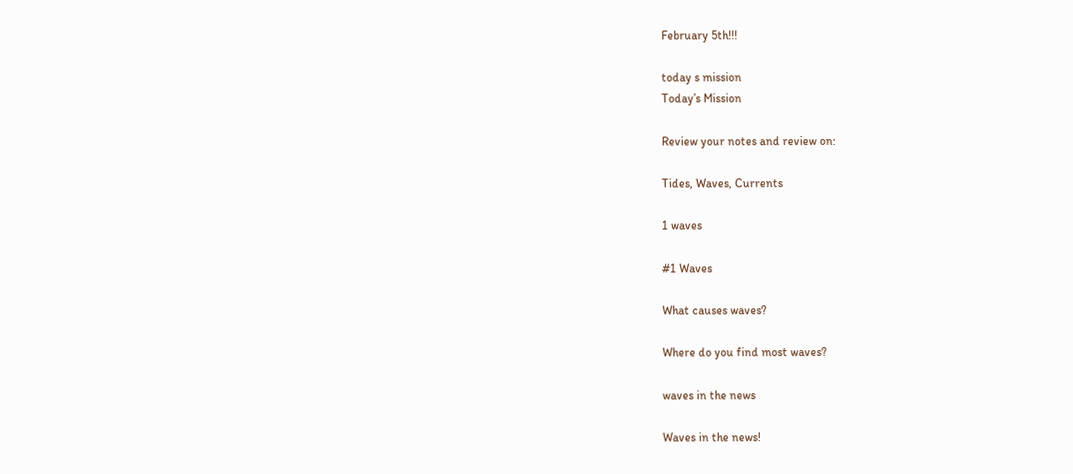February 5th!!!

today s mission
Today’s Mission

Review your notes and review on:

Tides, Waves, Currents

1 waves

#1 Waves

What causes waves?

Where do you find most waves?

waves in the news

Waves in the news!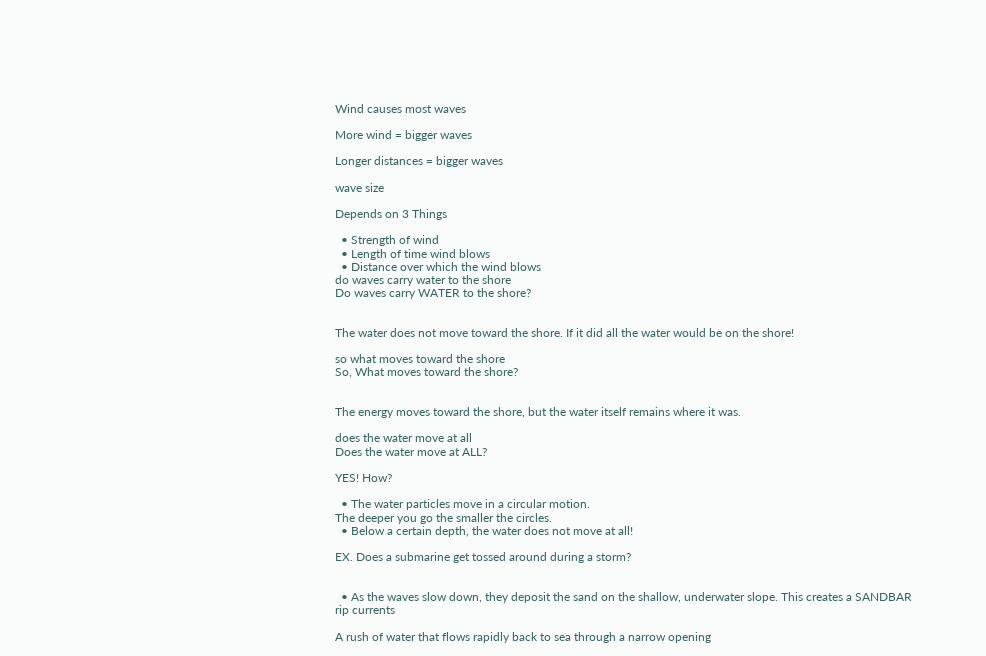Wind causes most waves

More wind = bigger waves

Longer distances = bigger waves

wave size

Depends on 3 Things

  • Strength of wind
  • Length of time wind blows
  • Distance over which the wind blows
do waves carry water to the shore
Do waves carry WATER to the shore?


The water does not move toward the shore. If it did all the water would be on the shore!

so what moves toward the shore
So, What moves toward the shore?


The energy moves toward the shore, but the water itself remains where it was.

does the water move at all
Does the water move at ALL?

YES! How?

  • The water particles move in a circular motion.
The deeper you go the smaller the circles.
  • Below a certain depth, the water does not move at all!

EX. Does a submarine get tossed around during a storm?


  • As the waves slow down, they deposit the sand on the shallow, underwater slope. This creates a SANDBAR
rip currents

A rush of water that flows rapidly back to sea through a narrow opening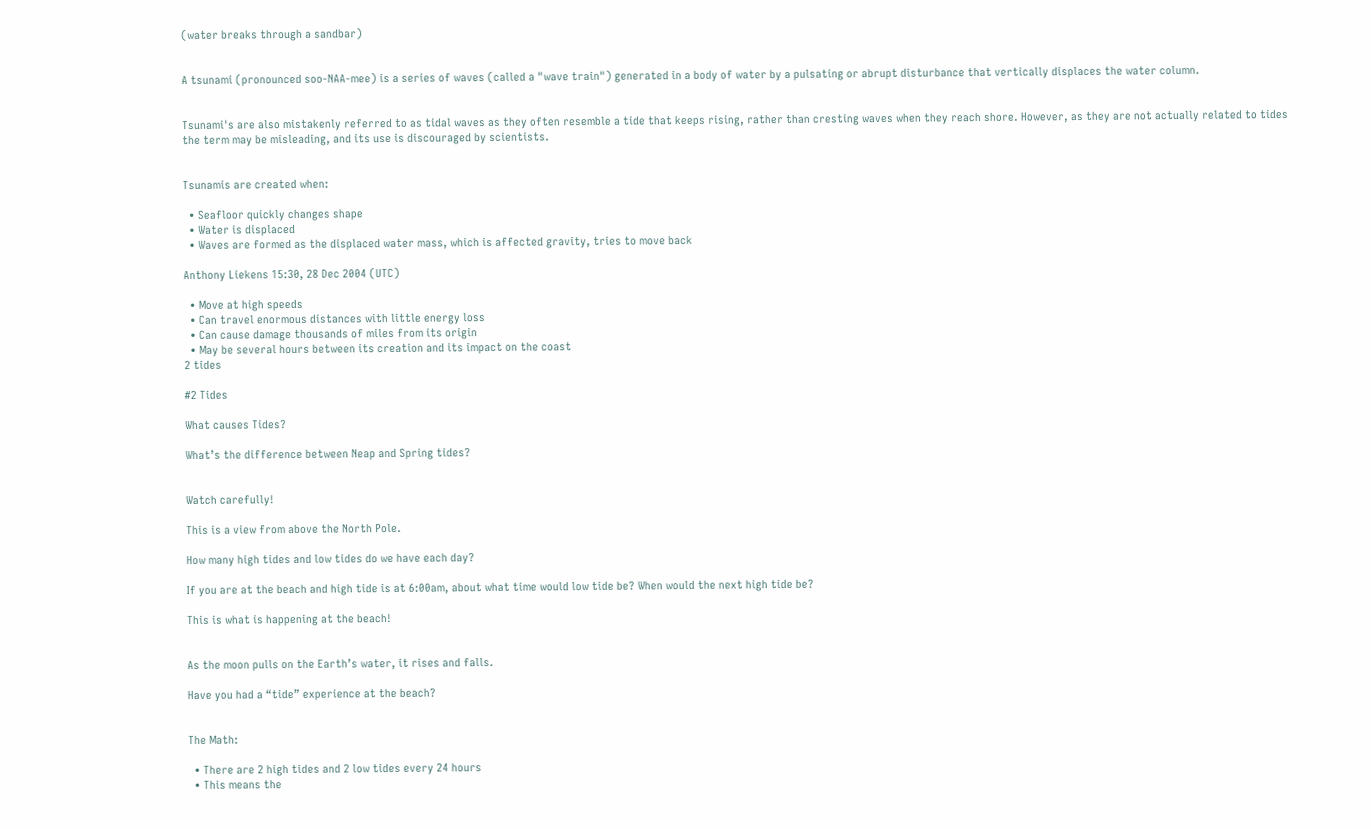(water breaks through a sandbar)


A tsunami (pronounced soo-NAA-mee) is a series of waves (called a "wave train") generated in a body of water by a pulsating or abrupt disturbance that vertically displaces the water column.


Tsunami's are also mistakenly referred to as tidal waves as they often resemble a tide that keeps rising, rather than cresting waves when they reach shore. However, as they are not actually related to tides the term may be misleading, and its use is discouraged by scientists.


Tsunamis are created when:

  • Seafloor quickly changes shape
  • Water is displaced
  • Waves are formed as the displaced water mass, which is affected gravity, tries to move back

Anthony Liekens 15:30, 28 Dec 2004 (UTC)

  • Move at high speeds
  • Can travel enormous distances with little energy loss
  • Can cause damage thousands of miles from its origin
  • May be several hours between its creation and its impact on the coast
2 tides

#2 Tides

What causes Tides?

What’s the difference between Neap and Spring tides?


Watch carefully!

This is a view from above the North Pole.

How many high tides and low tides do we have each day?

If you are at the beach and high tide is at 6:00am, about what time would low tide be? When would the next high tide be?

This is what is happening at the beach!


As the moon pulls on the Earth’s water, it rises and falls.

Have you had a “tide” experience at the beach?


The Math:

  • There are 2 high tides and 2 low tides every 24 hours
  • This means the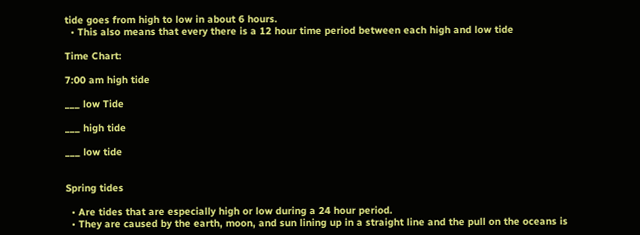tide goes from high to low in about 6 hours.
  • This also means that every there is a 12 hour time period between each high and low tide

Time Chart:

7:00 am high tide

___ low Tide

___ high tide

___ low tide


Spring tides

  • Are tides that are especially high or low during a 24 hour period.
  • They are caused by the earth, moon, and sun lining up in a straight line and the pull on the oceans is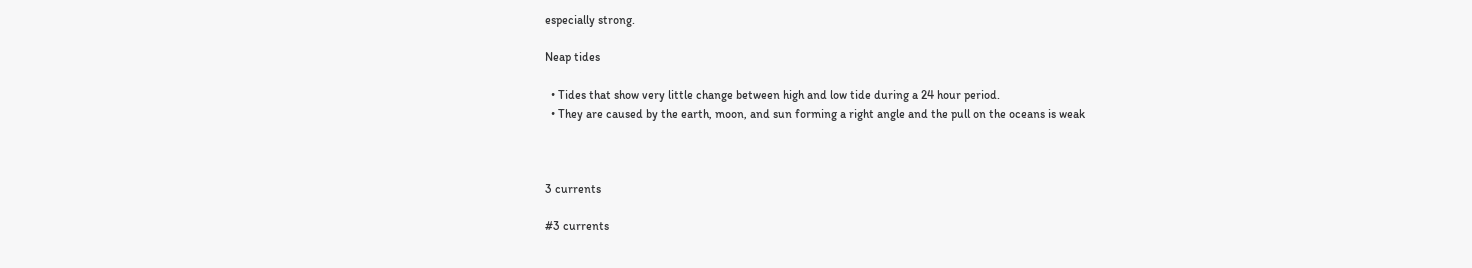especially strong.

Neap tides

  • Tides that show very little change between high and low tide during a 24 hour period.
  • They are caused by the earth, moon, and sun forming a right angle and the pull on the oceans is weak



3 currents

#3 currents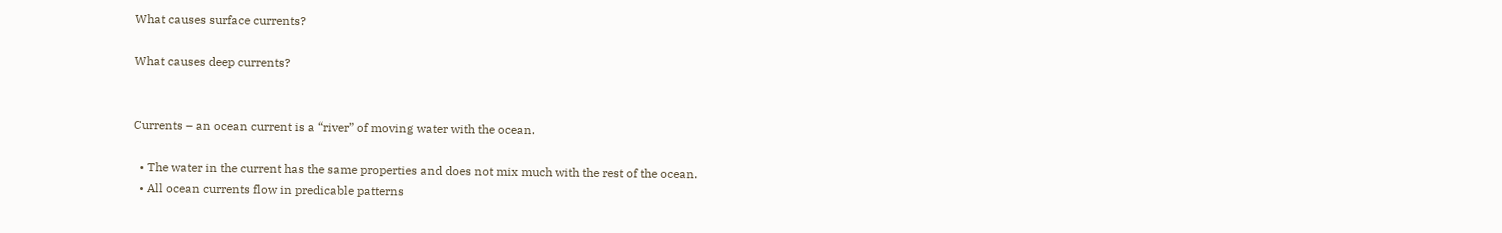What causes surface currents?

What causes deep currents?


Currents – an ocean current is a “river” of moving water with the ocean.

  • The water in the current has the same properties and does not mix much with the rest of the ocean.
  • All ocean currents flow in predicable patterns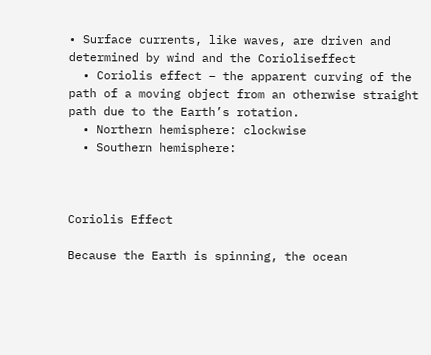• Surface currents, like waves, are driven and determined by wind and the Corioliseffect
  • Coriolis effect – the apparent curving of the path of a moving object from an otherwise straight path due to the Earth’s rotation.
  • Northern hemisphere: clockwise
  • Southern hemisphere:



Coriolis Effect

Because the Earth is spinning, the ocean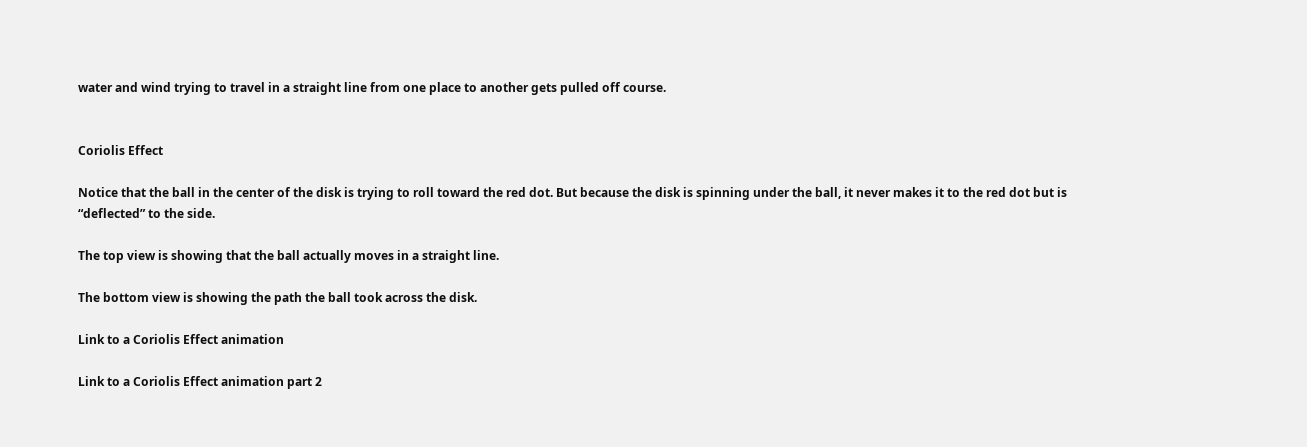water and wind trying to travel in a straight line from one place to another gets pulled off course.


Coriolis Effect

Notice that the ball in the center of the disk is trying to roll toward the red dot. But because the disk is spinning under the ball, it never makes it to the red dot but is “deflected” to the side.

The top view is showing that the ball actually moves in a straight line.

The bottom view is showing the path the ball took across the disk.

Link to a Coriolis Effect animation

Link to a Coriolis Effect animation part 2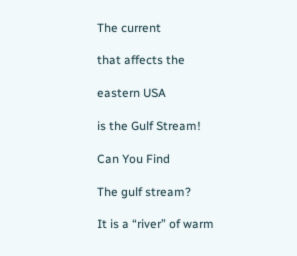The current

that affects the

eastern USA

is the Gulf Stream!

Can You Find

The gulf stream?

It is a “river” of warm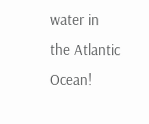water in the Atlantic Ocean!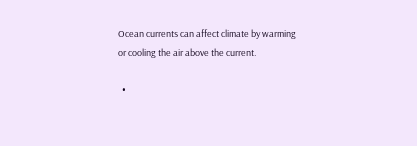Ocean currents can affect climate by warming or cooling the air above the current.

  •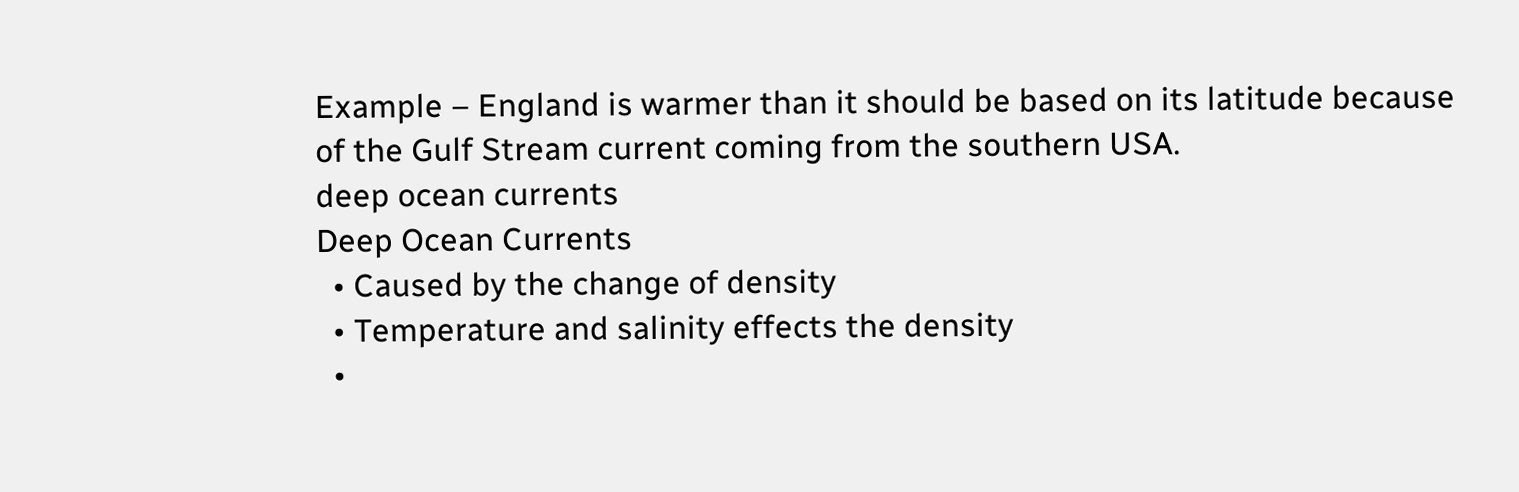Example – England is warmer than it should be based on its latitude because of the Gulf Stream current coming from the southern USA.
deep ocean currents
Deep Ocean Currents
  • Caused by the change of density
  • Temperature and salinity effects the density
  •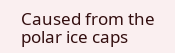Caused from the polar ice caps